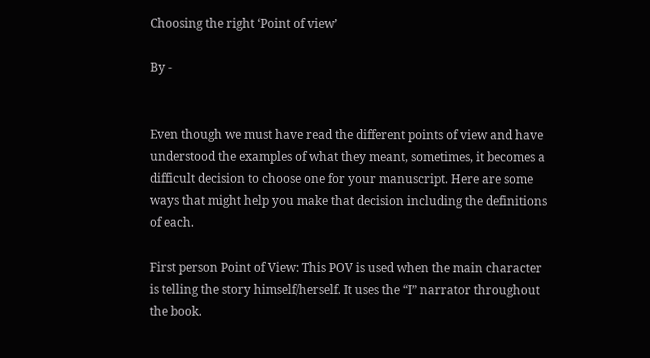Choosing the right ‘Point of view’

By -


Even though we must have read the different points of view and have understood the examples of what they meant, sometimes, it becomes a difficult decision to choose one for your manuscript. Here are some ways that might help you make that decision including the definitions of each.

First person Point of View: This POV is used when the main character is telling the story himself/herself. It uses the “I” narrator throughout the book.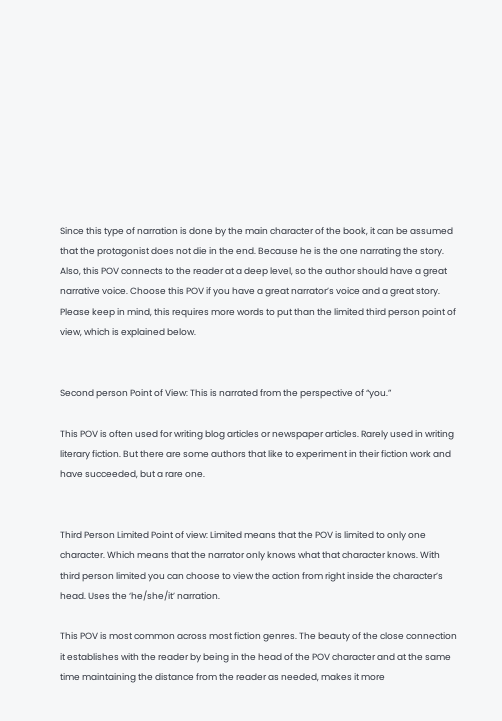Since this type of narration is done by the main character of the book, it can be assumed that the protagonist does not die in the end. Because he is the one narrating the story. Also, this POV connects to the reader at a deep level, so the author should have a great narrative voice. Choose this POV if you have a great narrator’s voice and a great story. Please keep in mind, this requires more words to put than the limited third person point of view, which is explained below.


Second person Point of View: This is narrated from the perspective of “you.”

This POV is often used for writing blog articles or newspaper articles. Rarely used in writing literary fiction. But there are some authors that like to experiment in their fiction work and have succeeded, but a rare one.


Third Person Limited Point of view: Limited means that the POV is limited to only one character. Which means that the narrator only knows what that character knows. With third person limited you can choose to view the action from right inside the character’s head. Uses the ‘he/she/it’ narration.

This POV is most common across most fiction genres. The beauty of the close connection it establishes with the reader by being in the head of the POV character and at the same time maintaining the distance from the reader as needed, makes it more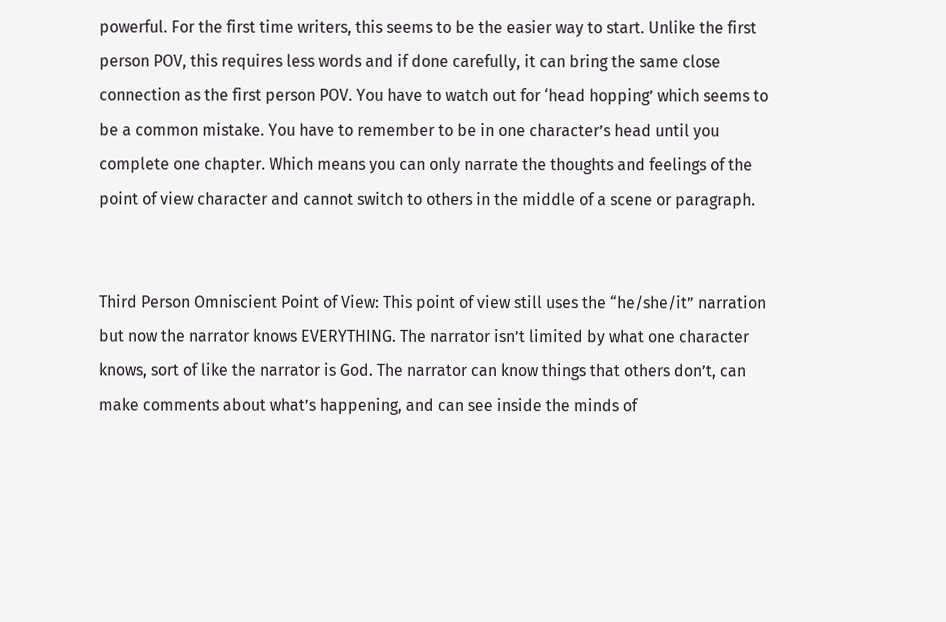powerful. For the first time writers, this seems to be the easier way to start. Unlike the first person POV, this requires less words and if done carefully, it can bring the same close connection as the first person POV. You have to watch out for ‘head hopping’ which seems to be a common mistake. You have to remember to be in one character’s head until you complete one chapter. Which means you can only narrate the thoughts and feelings of the point of view character and cannot switch to others in the middle of a scene or paragraph.


Third Person Omniscient Point of View: This point of view still uses the “he/she/it” narration but now the narrator knows EVERYTHING. The narrator isn’t limited by what one character knows, sort of like the narrator is God. The narrator can know things that others don’t, can make comments about what’s happening, and can see inside the minds of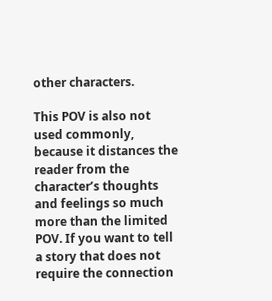other characters.

This POV is also not used commonly, because it distances the reader from the character’s thoughts and feelings so much more than the limited POV. If you want to tell a story that does not require the connection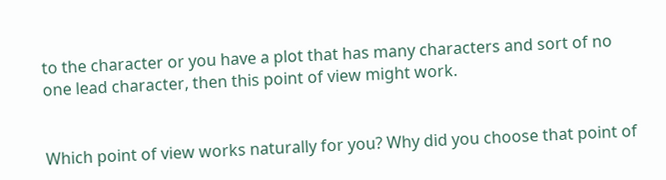to the character or you have a plot that has many characters and sort of no one lead character, then this point of view might work.


Which point of view works naturally for you? Why did you choose that point of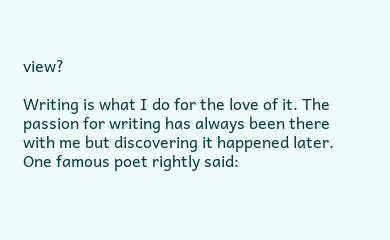view?

Writing is what I do for the love of it. The passion for writing has always been there with me but discovering it happened later. One famous poet rightly said: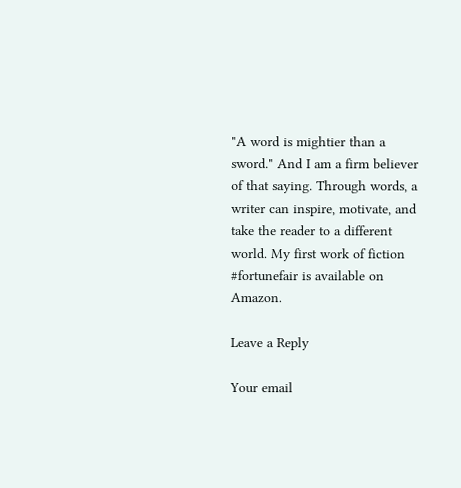"A word is mightier than a sword." And I am a firm believer of that saying. Through words, a writer can inspire, motivate, and take the reader to a different world. My first work of fiction #fortunefair is available on Amazon.

Leave a Reply

Your email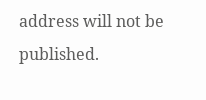address will not be published.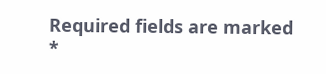Required fields are marked *